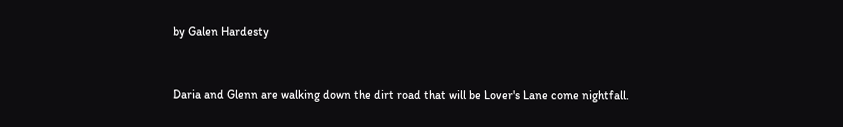by Galen Hardesty


Daria and Glenn are walking down the dirt road that will be Lover's Lane come nightfall.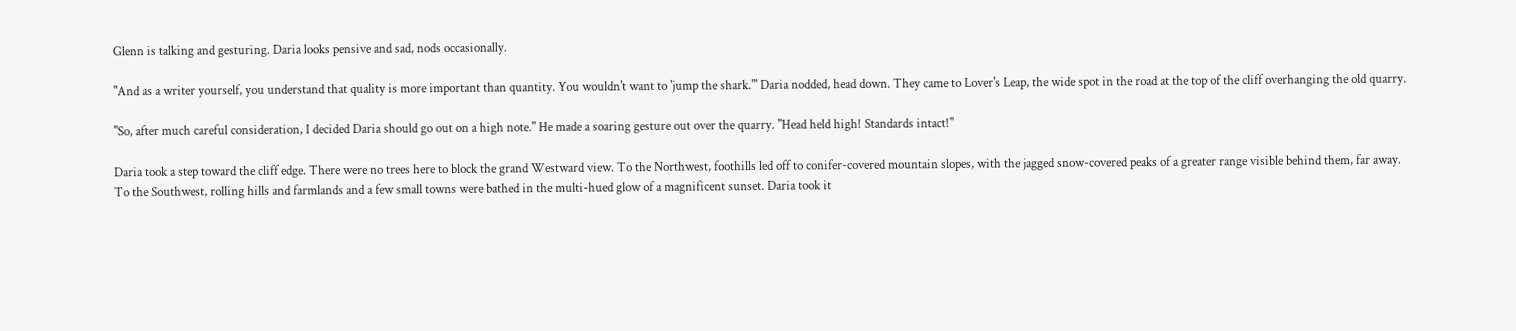Glenn is talking and gesturing. Daria looks pensive and sad, nods occasionally.

"And as a writer yourself, you understand that quality is more important than quantity. You wouldn't want to 'jump the shark.'" Daria nodded, head down. They came to Lover's Leap, the wide spot in the road at the top of the cliff overhanging the old quarry.

"So, after much careful consideration, I decided Daria should go out on a high note." He made a soaring gesture out over the quarry. "Head held high! Standards intact!"

Daria took a step toward the cliff edge. There were no trees here to block the grand Westward view. To the Northwest, foothills led off to conifer-covered mountain slopes, with the jagged snow-covered peaks of a greater range visible behind them, far away. To the Southwest, rolling hills and farmlands and a few small towns were bathed in the multi-hued glow of a magnificent sunset. Daria took it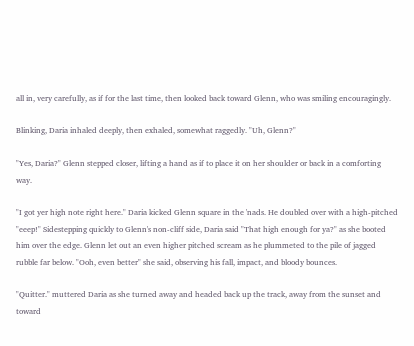all in, very carefully, as if for the last time, then looked back toward Glenn, who was smiling encouragingly.

Blinking, Daria inhaled deeply, then exhaled, somewhat raggedly. "Uh, Glenn?"

"Yes, Daria?" Glenn stepped closer, lifting a hand as if to place it on her shoulder or back in a comforting way.

"I got yer high note right here." Daria kicked Glenn square in the 'nads. He doubled over with a high-pitched "eeep!" Sidestepping quickly to Glenn's non-cliff side, Daria said "That high enough for ya?" as she booted him over the edge. Glenn let out an even higher pitched scream as he plummeted to the pile of jagged rubble far below. "Ooh, even better" she said, observing his fall, impact, and bloody bounces.

"Quitter." muttered Daria as she turned away and headed back up the track, away from the sunset and toward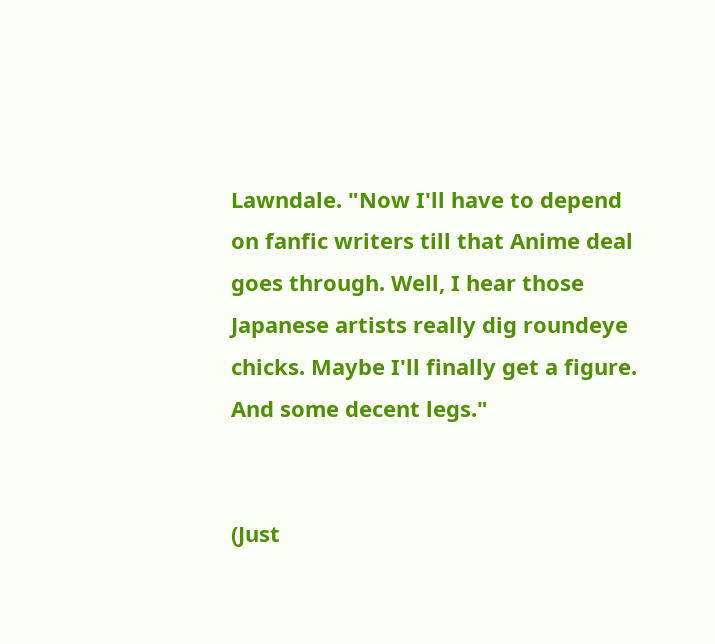Lawndale. "Now I'll have to depend on fanfic writers till that Anime deal goes through. Well, I hear those Japanese artists really dig roundeye chicks. Maybe I'll finally get a figure. And some decent legs."


(Just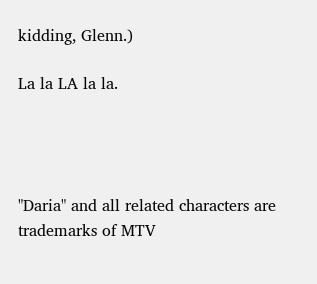kidding, Glenn.)

La la LA la la.




"Daria" and all related characters are trademarks of MTV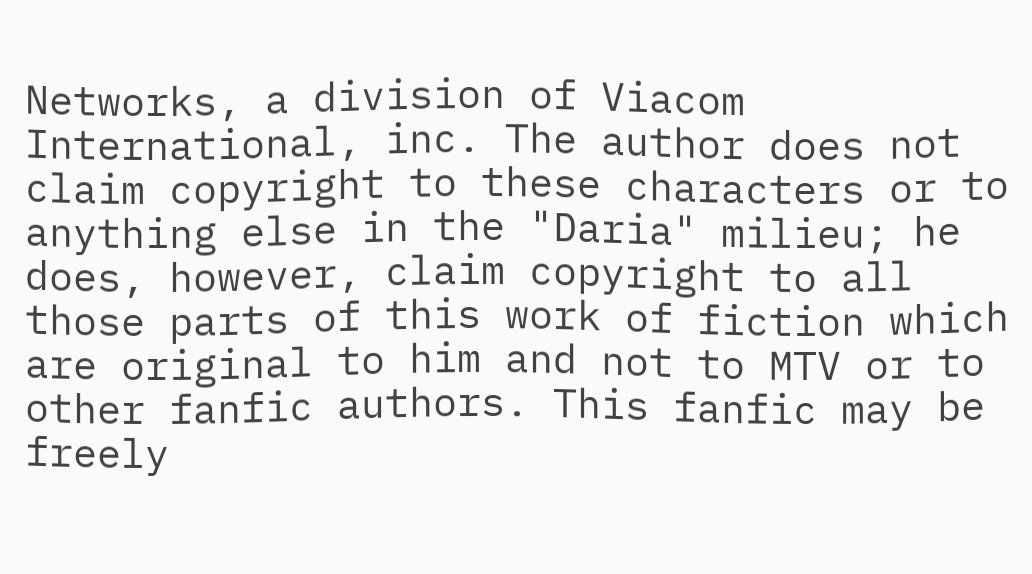Networks, a division of Viacom International, inc. The author does not claim copyright to these characters or to anything else in the "Daria" milieu; he does, however, claim copyright to all those parts of this work of fiction which are original to him and not to MTV or to other fanfic authors. This fanfic may be freely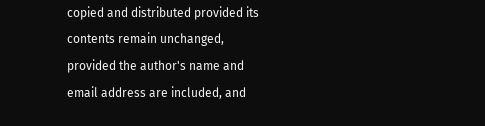copied and distributed provided its contents remain unchanged, provided the author's name and email address are included, and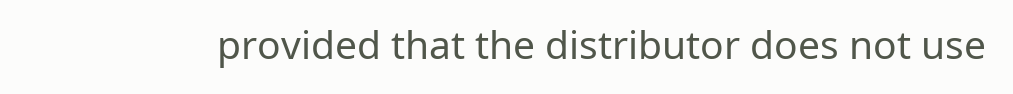provided that the distributor does not use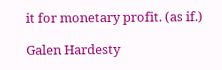it for monetary profit. (as if.)

Galen Hardesty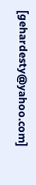[gehardesty@yahoo.com]